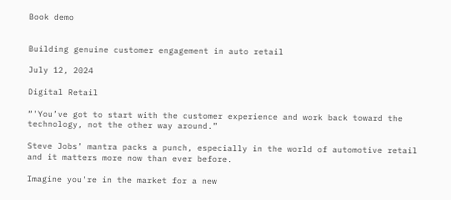Book demo


Building genuine customer engagement in auto retail

July 12, 2024

Digital Retail

“'You’ve got to start with the customer experience and work back toward the technology, not the other way around.”

Steve Jobs’ mantra packs a punch, especially in the world of automotive retail and it matters more now than ever before.

Imagine you're in the market for a new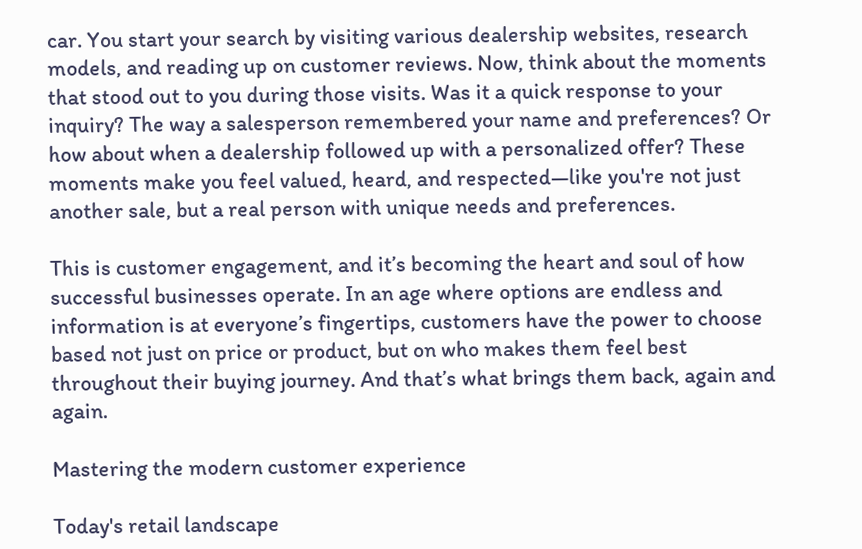car. You start your search by visiting various dealership websites, research models, and reading up on customer reviews. Now, think about the moments that stood out to you during those visits. Was it a quick response to your inquiry? The way a salesperson remembered your name and preferences? Or how about when a dealership followed up with a personalized offer? These moments make you feel valued, heard, and respected—like you're not just another sale, but a real person with unique needs and preferences.

This is customer engagement, and it’s becoming the heart and soul of how successful businesses operate. In an age where options are endless and information is at everyone’s fingertips, customers have the power to choose based not just on price or product, but on who makes them feel best throughout their buying journey. And that’s what brings them back, again and again.

Mastering the modern customer experience

Today's retail landscape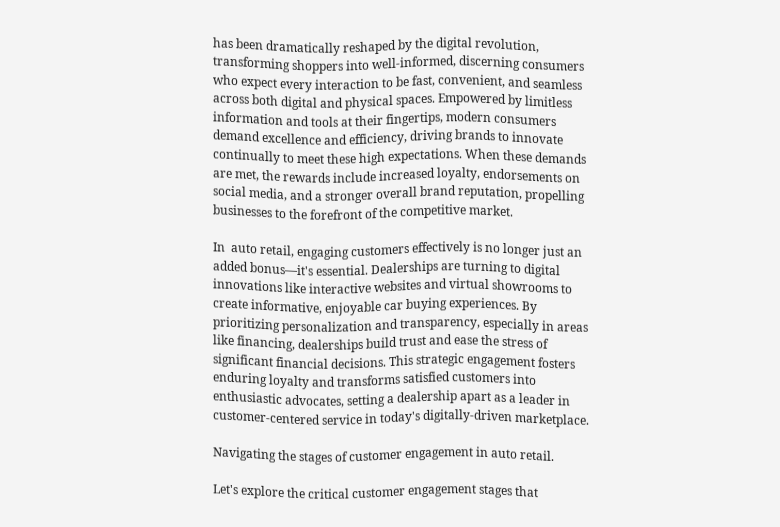has been dramatically reshaped by the digital revolution, transforming shoppers into well-informed, discerning consumers who expect every interaction to be fast, convenient, and seamless across both digital and physical spaces. Empowered by limitless information and tools at their fingertips, modern consumers demand excellence and efficiency, driving brands to innovate continually to meet these high expectations. When these demands are met, the rewards include increased loyalty, endorsements on social media, and a stronger overall brand reputation, propelling businesses to the forefront of the competitive market.

In  auto retail, engaging customers effectively is no longer just an added bonus—it's essential. Dealerships are turning to digital innovations like interactive websites and virtual showrooms to create informative, enjoyable car buying experiences. By prioritizing personalization and transparency, especially in areas like financing, dealerships build trust and ease the stress of significant financial decisions. This strategic engagement fosters enduring loyalty and transforms satisfied customers into enthusiastic advocates, setting a dealership apart as a leader in customer-centered service in today's digitally-driven marketplace.

Navigating the stages of customer engagement in auto retail.

Let's explore the critical customer engagement stages that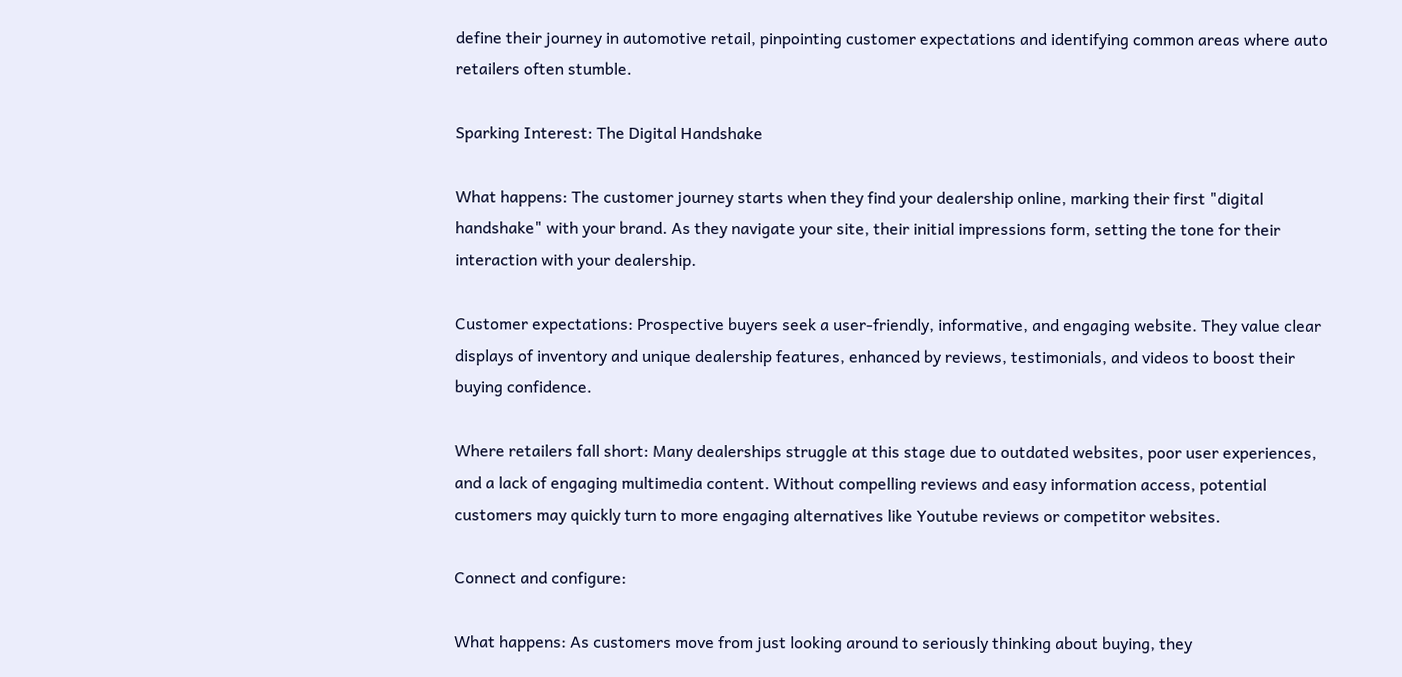define their journey in automotive retail, pinpointing customer expectations and identifying common areas where auto retailers often stumble.

Sparking Interest: The Digital Handshake

What happens: The customer journey starts when they find your dealership online, marking their first "digital handshake" with your brand. As they navigate your site, their initial impressions form, setting the tone for their interaction with your dealership.

Customer expectations: Prospective buyers seek a user-friendly, informative, and engaging website. They value clear displays of inventory and unique dealership features, enhanced by reviews, testimonials, and videos to boost their buying confidence.

Where retailers fall short: Many dealerships struggle at this stage due to outdated websites, poor user experiences, and a lack of engaging multimedia content. Without compelling reviews and easy information access, potential customers may quickly turn to more engaging alternatives like Youtube reviews or competitor websites.

Connect and configure:

What happens: As customers move from just looking around to seriously thinking about buying, they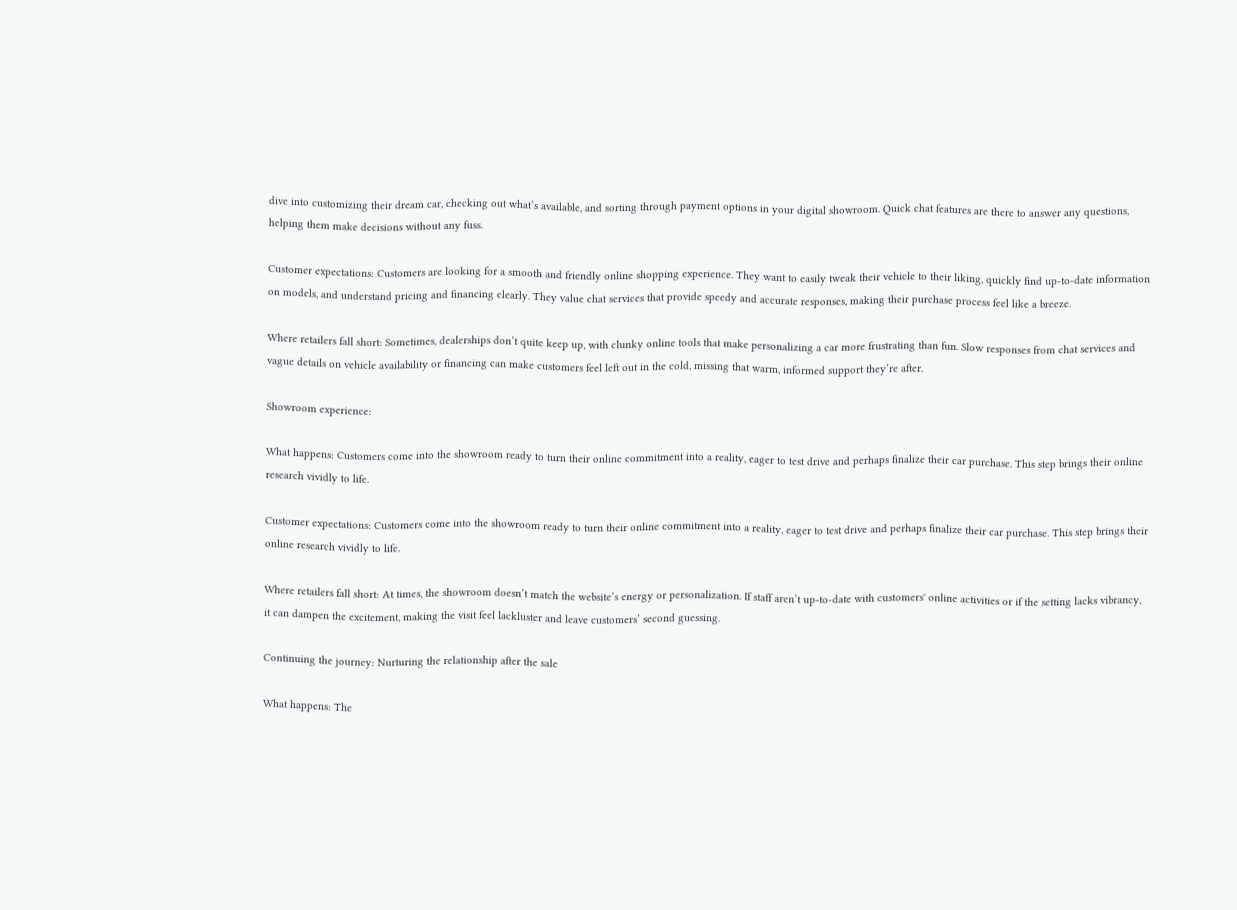dive into customizing their dream car, checking out what’s available, and sorting through payment options in your digital showroom. Quick chat features are there to answer any questions, helping them make decisions without any fuss.

Customer expectations: Customers are looking for a smooth and friendly online shopping experience. They want to easily tweak their vehicle to their liking, quickly find up-to-date information on models, and understand pricing and financing clearly. They value chat services that provide speedy and accurate responses, making their purchase process feel like a breeze.

Where retailers fall short: Sometimes, dealerships don’t quite keep up, with clunky online tools that make personalizing a car more frustrating than fun. Slow responses from chat services and vague details on vehicle availability or financing can make customers feel left out in the cold, missing that warm, informed support they’re after.

Showroom experience:

What happens: Customers come into the showroom ready to turn their online commitment into a reality, eager to test drive and perhaps finalize their car purchase. This step brings their online research vividly to life.

Customer expectations: Customers come into the showroom ready to turn their online commitment into a reality, eager to test drive and perhaps finalize their car purchase. This step brings their online research vividly to life.

Where retailers fall short: At times, the showroom doesn’t match the website’s energy or personalization. If staff aren’t up-to-date with customers' online activities or if the setting lacks vibrancy, it can dampen the excitement, making the visit feel lackluster and leave customers’ second guessing.

Continuing the journey: Nurturing the relationship after the sale

What happens: The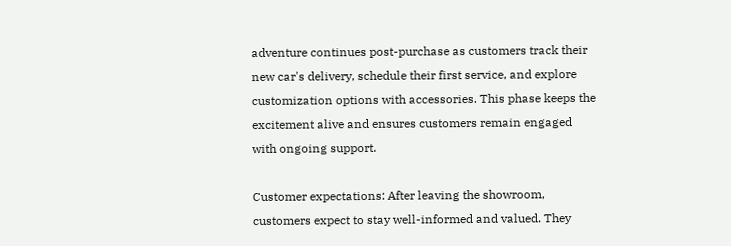adventure continues post-purchase as customers track their new car's delivery, schedule their first service, and explore customization options with accessories. This phase keeps the excitement alive and ensures customers remain engaged with ongoing support.

Customer expectations: After leaving the showroom, customers expect to stay well-informed and valued. They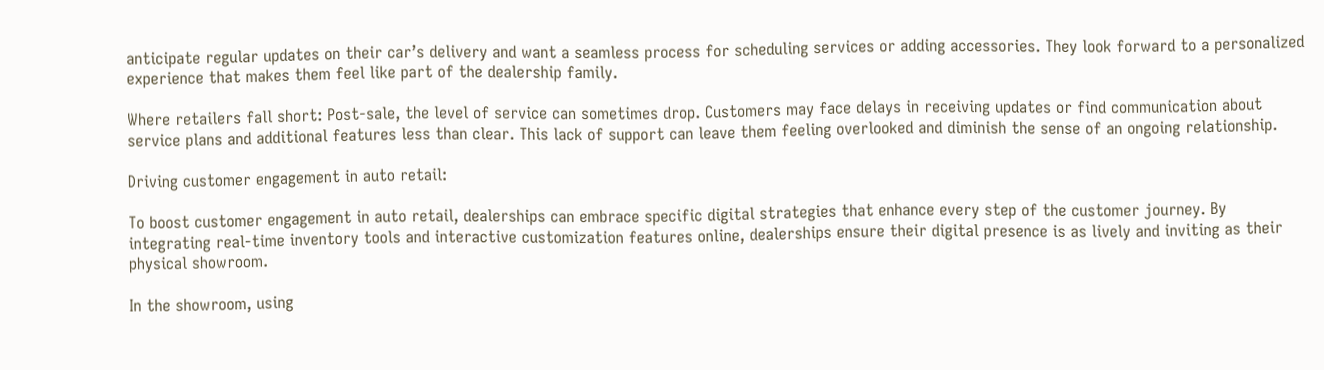anticipate regular updates on their car’s delivery and want a seamless process for scheduling services or adding accessories. They look forward to a personalized experience that makes them feel like part of the dealership family.

Where retailers fall short: Post-sale, the level of service can sometimes drop. Customers may face delays in receiving updates or find communication about service plans and additional features less than clear. This lack of support can leave them feeling overlooked and diminish the sense of an ongoing relationship.

Driving customer engagement in auto retail:

To boost customer engagement in auto retail, dealerships can embrace specific digital strategies that enhance every step of the customer journey. By integrating real-time inventory tools and interactive customization features online, dealerships ensure their digital presence is as lively and inviting as their physical showroom.

In the showroom, using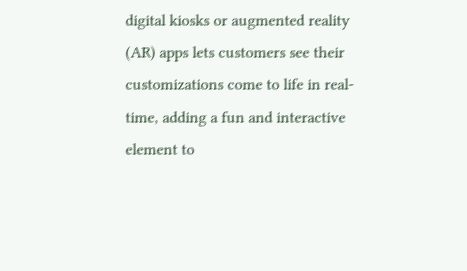digital kiosks or augmented reality (AR) apps lets customers see their customizations come to life in real-time, adding a fun and interactive element to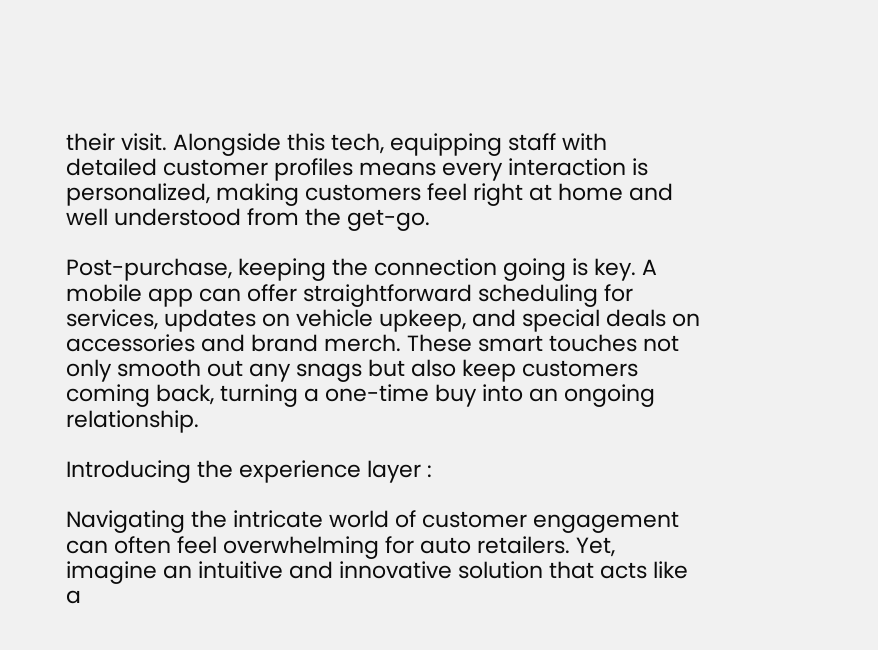their visit. Alongside this tech, equipping staff with detailed customer profiles means every interaction is personalized, making customers feel right at home and well understood from the get-go.

Post-purchase, keeping the connection going is key. A mobile app can offer straightforward scheduling for services, updates on vehicle upkeep, and special deals on accessories and brand merch. These smart touches not only smooth out any snags but also keep customers coming back, turning a one-time buy into an ongoing relationship.

Introducing the experience layer :

Navigating the intricate world of customer engagement can often feel overwhelming for auto retailers. Yet, imagine an intuitive and innovative solution that acts like a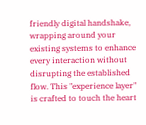friendly digital handshake, wrapping around your existing systems to enhance every interaction without disrupting the established flow. This "experience layer" is crafted to touch the heart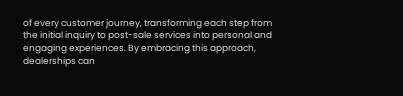of every customer journey, transforming each step from the initial inquiry to post-sale services into personal and engaging experiences. By embracing this approach, dealerships can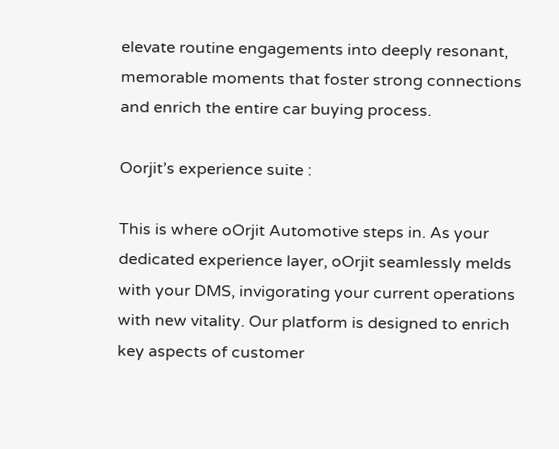elevate routine engagements into deeply resonant, memorable moments that foster strong connections and enrich the entire car buying process.

Oorjit’s experience suite :

This is where oOrjit Automotive steps in. As your dedicated experience layer, oOrjit seamlessly melds with your DMS, invigorating your current operations with new vitality. Our platform is designed to enrich key aspects of customer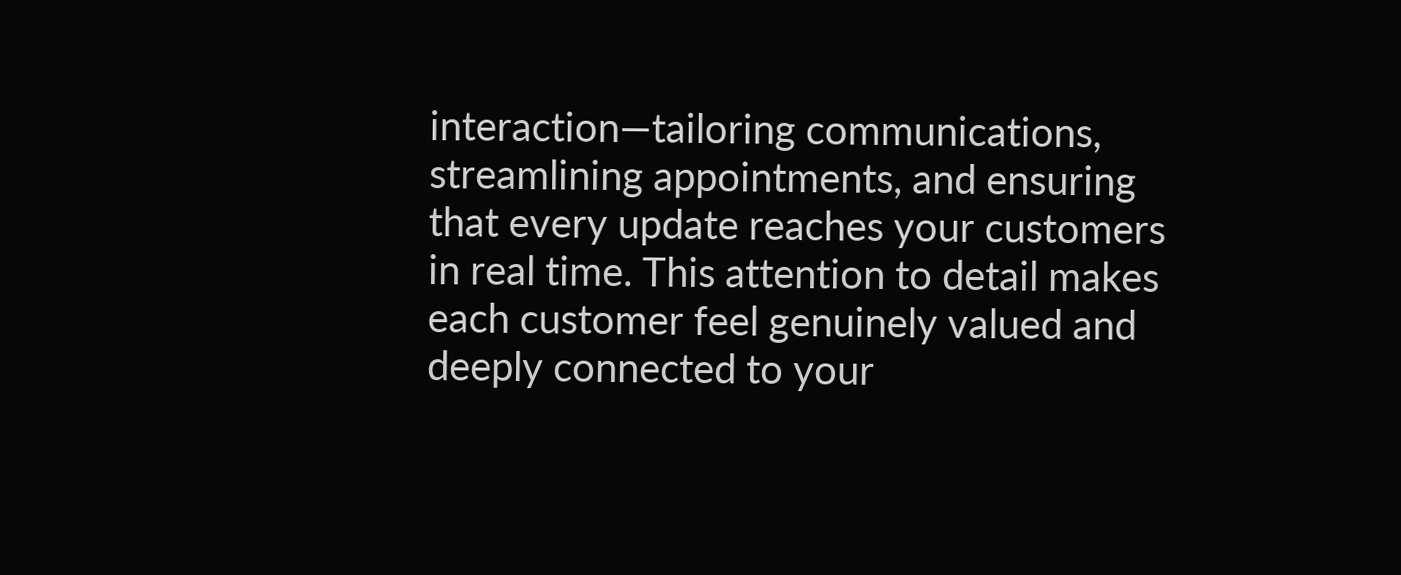interaction—tailoring communications, streamlining appointments, and ensuring that every update reaches your customers in real time. This attention to detail makes each customer feel genuinely valued and deeply connected to your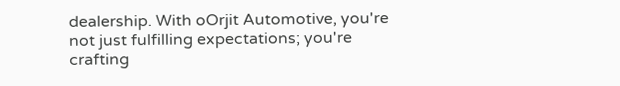dealership. With oOrjit Automotive, you're not just fulfilling expectations; you're crafting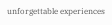unforgettable experiences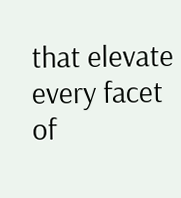that elevate every facet of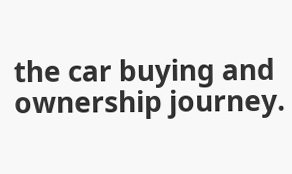the car buying and ownership journey.